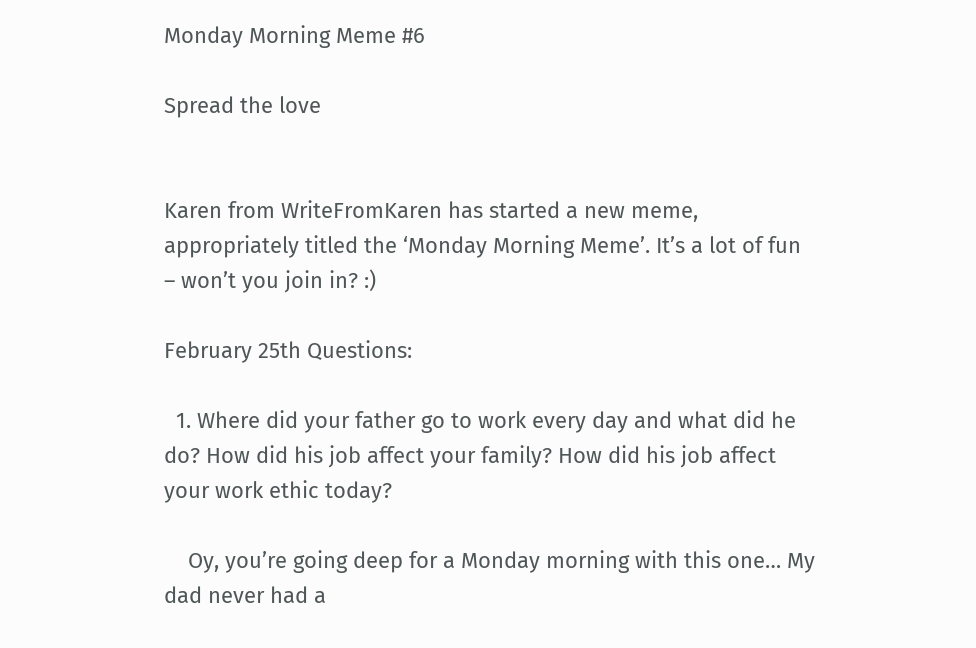Monday Morning Meme #6

Spread the love


Karen from WriteFromKaren has started a new meme, appropriately titled the ‘Monday Morning Meme’. It’s a lot of fun – won’t you join in? :)

February 25th Questions:

  1. Where did your father go to work every day and what did he do? How did his job affect your family? How did his job affect your work ethic today?

    Oy, you’re going deep for a Monday morning with this one… My dad never had a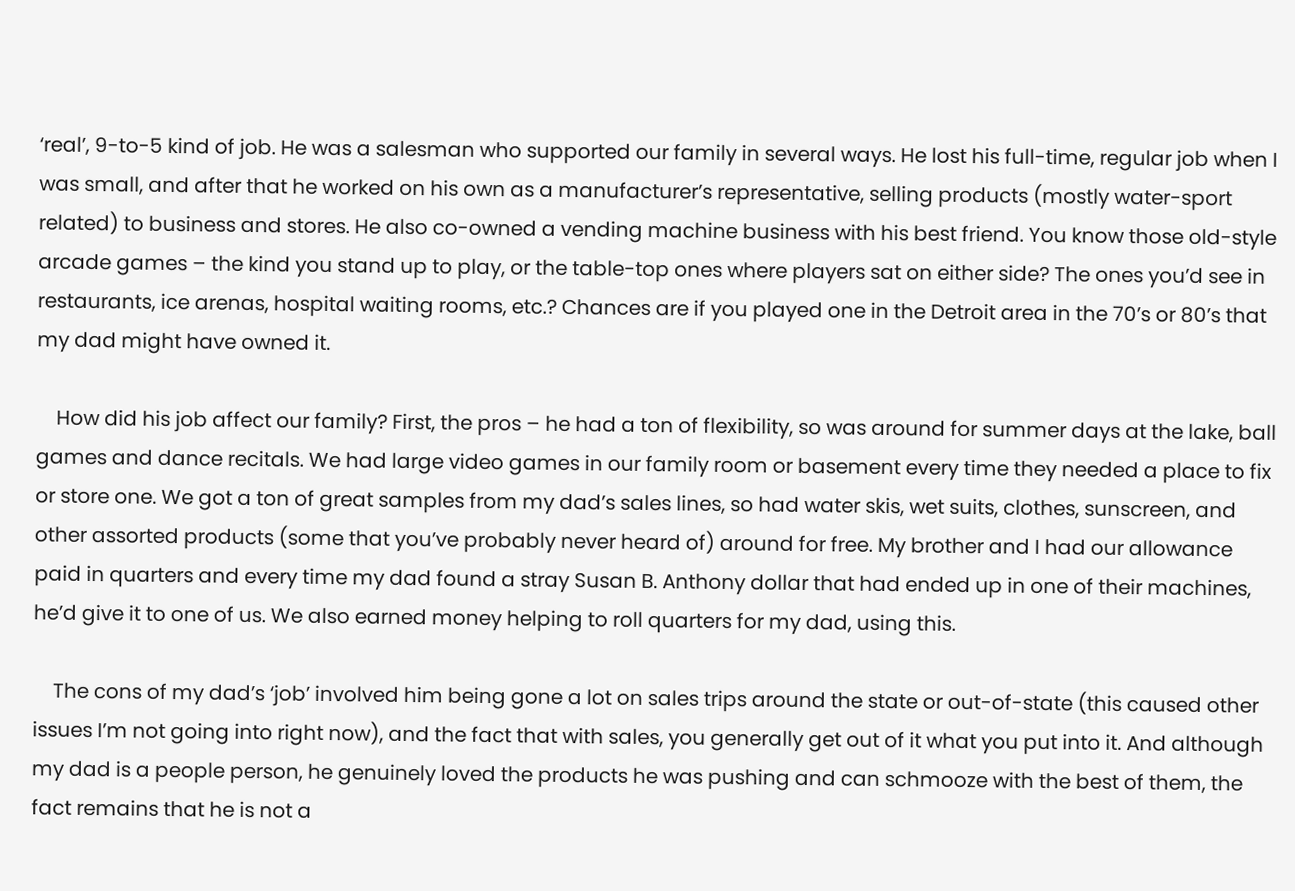‘real’, 9-to-5 kind of job. He was a salesman who supported our family in several ways. He lost his full-time, regular job when I was small, and after that he worked on his own as a manufacturer’s representative, selling products (mostly water-sport related) to business and stores. He also co-owned a vending machine business with his best friend. You know those old-style arcade games – the kind you stand up to play, or the table-top ones where players sat on either side? The ones you’d see in restaurants, ice arenas, hospital waiting rooms, etc.? Chances are if you played one in the Detroit area in the 70’s or 80’s that my dad might have owned it.

    How did his job affect our family? First, the pros – he had a ton of flexibility, so was around for summer days at the lake, ball games and dance recitals. We had large video games in our family room or basement every time they needed a place to fix or store one. We got a ton of great samples from my dad’s sales lines, so had water skis, wet suits, clothes, sunscreen, and other assorted products (some that you’ve probably never heard of) around for free. My brother and I had our allowance paid in quarters and every time my dad found a stray Susan B. Anthony dollar that had ended up in one of their machines, he’d give it to one of us. We also earned money helping to roll quarters for my dad, using this.

    The cons of my dad’s ‘job’ involved him being gone a lot on sales trips around the state or out-of-state (this caused other issues I’m not going into right now), and the fact that with sales, you generally get out of it what you put into it. And although my dad is a people person, he genuinely loved the products he was pushing and can schmooze with the best of them, the fact remains that he is not a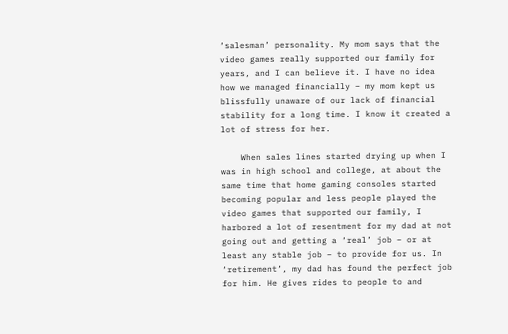‘salesman’ personality. My mom says that the video games really supported our family for years, and I can believe it. I have no idea how we managed financially – my mom kept us blissfully unaware of our lack of financial stability for a long time. I know it created a lot of stress for her.

    When sales lines started drying up when I was in high school and college, at about the same time that home gaming consoles started becoming popular and less people played the video games that supported our family, I harbored a lot of resentment for my dad at not going out and getting a ‘real’ job – or at least any stable job – to provide for us. In ‘retirement’, my dad has found the perfect job for him. He gives rides to people to and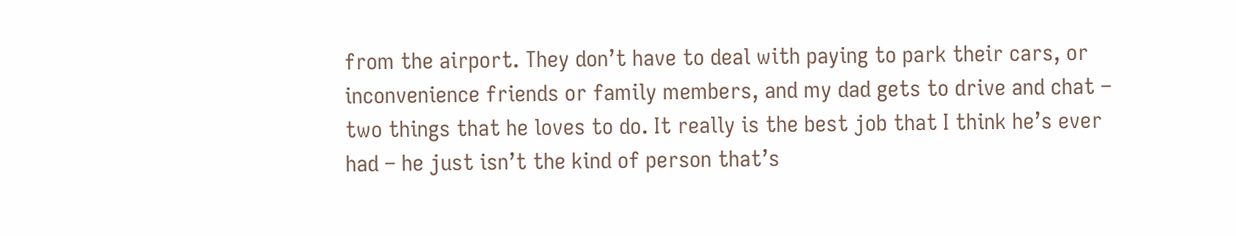from the airport. They don’t have to deal with paying to park their cars, or inconvenience friends or family members, and my dad gets to drive and chat – two things that he loves to do. It really is the best job that I think he’s ever had – he just isn’t the kind of person that’s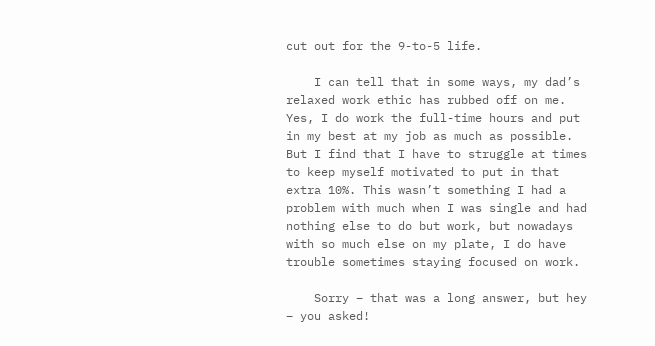cut out for the 9-to-5 life.

    I can tell that in some ways, my dad’s relaxed work ethic has rubbed off on me. Yes, I do work the full-time hours and put in my best at my job as much as possible. But I find that I have to struggle at times to keep myself motivated to put in that extra 10%. This wasn’t something I had a problem with much when I was single and had nothing else to do but work, but nowadays with so much else on my plate, I do have trouble sometimes staying focused on work.

    Sorry – that was a long answer, but hey – you asked!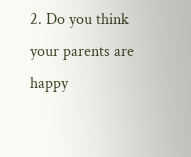2. Do you think your parents are happy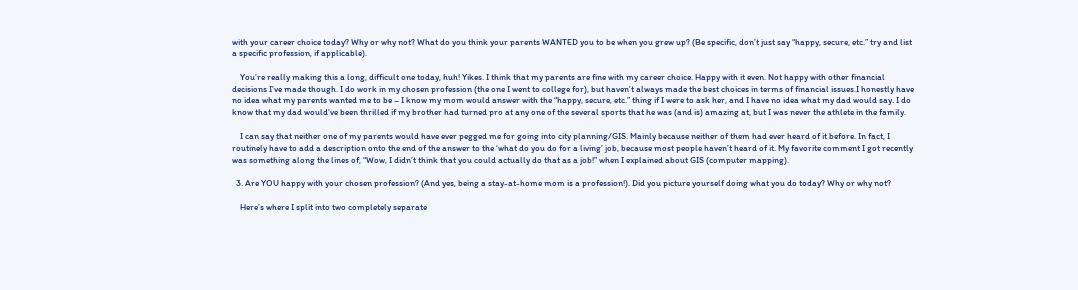with your career choice today? Why or why not? What do you think your parents WANTED you to be when you grew up? (Be specific, don’t just say “happy, secure, etc.” try and list a specific profession, if applicable).

    You’re really making this a long, difficult one today, huh! Yikes. I think that my parents are fine with my career choice. Happy with it even. Not happy with other financial decisions I’ve made though. I do work in my chosen profession (the one I went to college for), but haven’t always made the best choices in terms of financial issues.I honestly have no idea what my parents wanted me to be – I know my mom would answer with the “happy, secure, etc.” thing if I were to ask her, and I have no idea what my dad would say. I do know that my dad would’ve been thrilled if my brother had turned pro at any one of the several sports that he was (and is) amazing at, but I was never the athlete in the family.

    I can say that neither one of my parents would have ever pegged me for going into city planning/GIS. Mainly because neither of them had ever heard of it before. In fact, I routinely have to add a description onto the end of the answer to the ‘what do you do for a living’ job, because most people haven’t heard of it. My favorite comment I got recently was something along the lines of, “Wow, I didn’t think that you could actually do that as a job!” when I explained about GIS (computer mapping).

  3. Are YOU happy with your chosen profession? (And yes, being a stay-at-home mom is a profession!). Did you picture yourself doing what you do today? Why or why not?

    Here’s where I split into two completely separate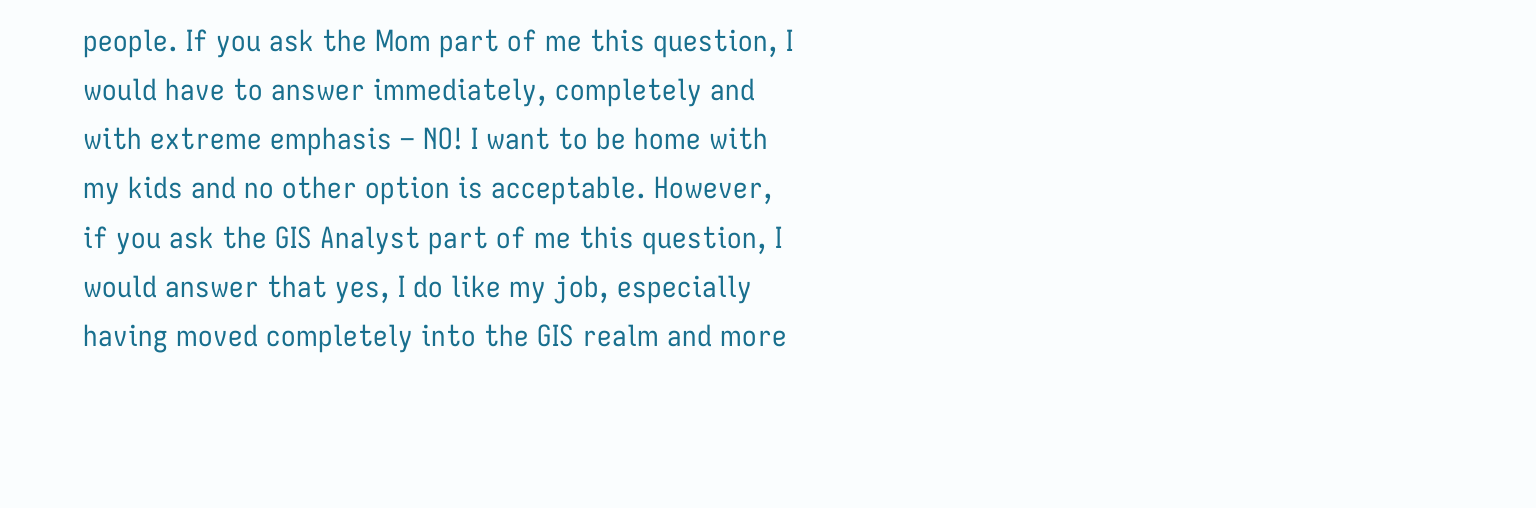people. If you ask the Mom part of me this question, I would have to answer immediately, completely and with extreme emphasis – NO! I want to be home with my kids and no other option is acceptable. However, if you ask the GIS Analyst part of me this question, I would answer that yes, I do like my job, especially having moved completely into the GIS realm and more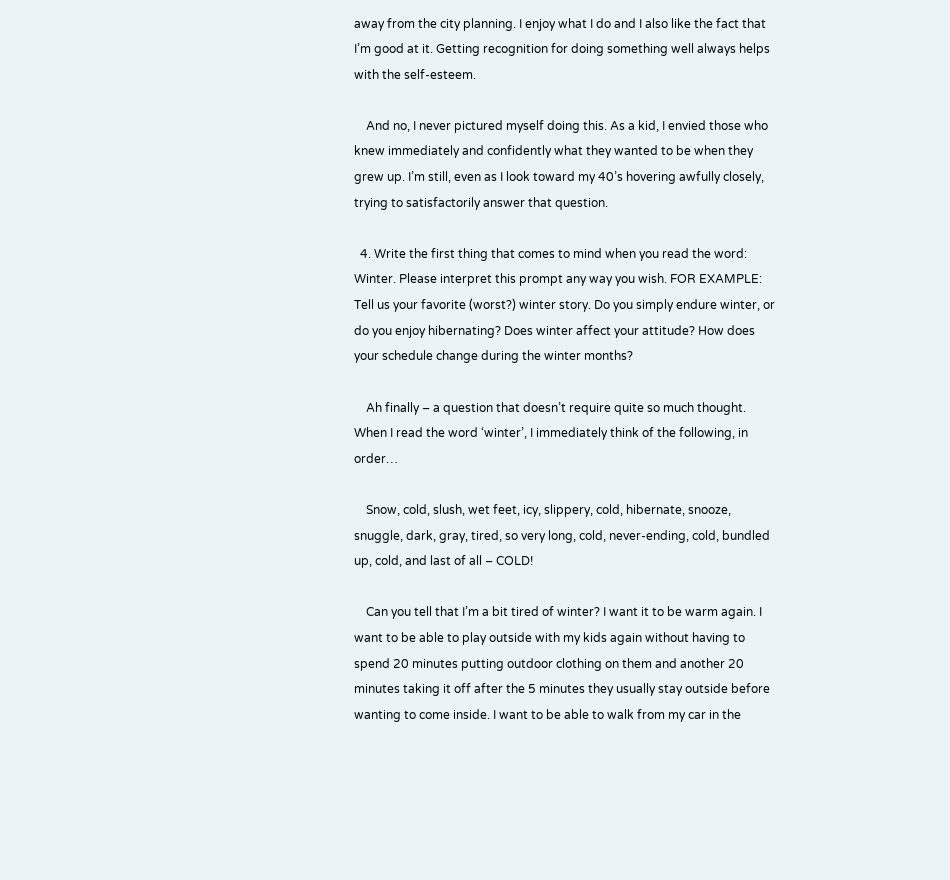away from the city planning. I enjoy what I do and I also like the fact that I’m good at it. Getting recognition for doing something well always helps with the self-esteem.

    And no, I never pictured myself doing this. As a kid, I envied those who knew immediately and confidently what they wanted to be when they grew up. I’m still, even as I look toward my 40’s hovering awfully closely, trying to satisfactorily answer that question.

  4. Write the first thing that comes to mind when you read the word: Winter. Please interpret this prompt any way you wish. FOR EXAMPLE: Tell us your favorite (worst?) winter story. Do you simply endure winter, or do you enjoy hibernating? Does winter affect your attitude? How does your schedule change during the winter months?

    Ah finally – a question that doesn’t require quite so much thought. When I read the word ‘winter’, I immediately think of the following, in order…

    Snow, cold, slush, wet feet, icy, slippery, cold, hibernate, snooze, snuggle, dark, gray, tired, so very long, cold, never-ending, cold, bundled up, cold, and last of all – COLD!

    Can you tell that I’m a bit tired of winter? I want it to be warm again. I want to be able to play outside with my kids again without having to spend 20 minutes putting outdoor clothing on them and another 20 minutes taking it off after the 5 minutes they usually stay outside before wanting to come inside. I want to be able to walk from my car in the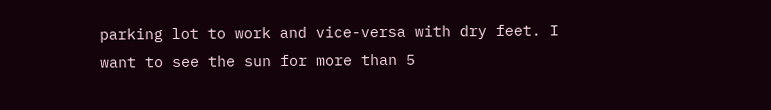parking lot to work and vice-versa with dry feet. I want to see the sun for more than 5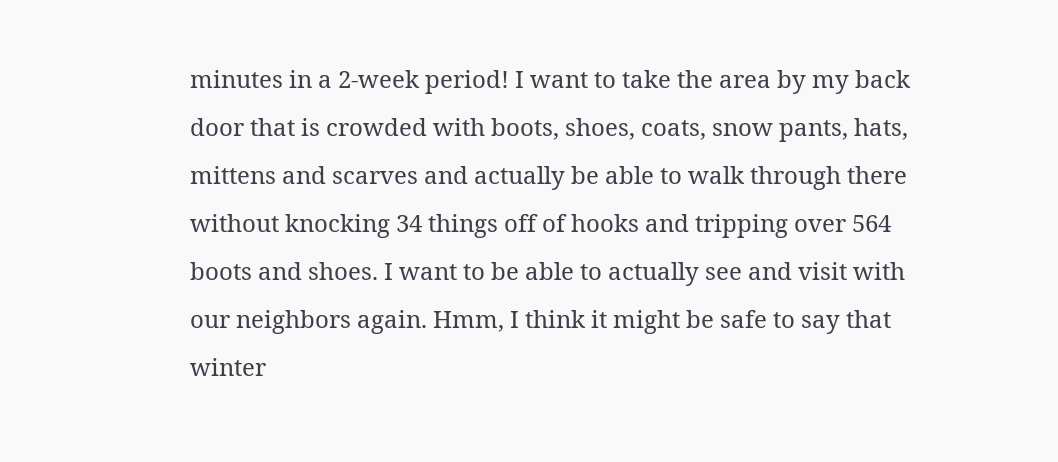minutes in a 2-week period! I want to take the area by my back door that is crowded with boots, shoes, coats, snow pants, hats, mittens and scarves and actually be able to walk through there without knocking 34 things off of hooks and tripping over 564 boots and shoes. I want to be able to actually see and visit with our neighbors again. Hmm, I think it might be safe to say that winter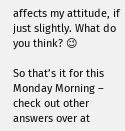affects my attitude, if just slightly. What do you think? 😉

So that’s it for this Monday Morning – check out other answers over at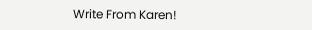Write From Karen!